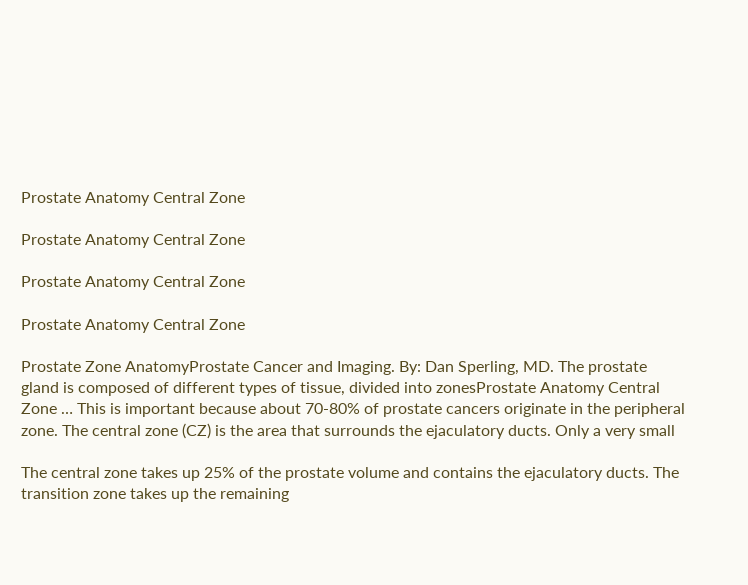Prostate Anatomy Central Zone

Prostate Anatomy Central Zone

Prostate Anatomy Central Zone

Prostate Anatomy Central Zone

Prostate Zone AnatomyProstate Cancer and Imaging. By: Dan Sperling, MD. The prostate gland is composed of different types of tissue, divided into zonesProstate Anatomy Central Zone … This is important because about 70-80% of prostate cancers originate in the peripheral zone. The central zone (CZ) is the area that surrounds the ejaculatory ducts. Only a very small

The central zone takes up 25% of the prostate volume and contains the ejaculatory ducts. The transition zone takes up the remaining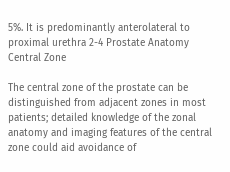5%. It is predominantly anterolateral to proximal urethra 2-4 Prostate Anatomy Central Zone

The central zone of the prostate can be distinguished from adjacent zones in most patients; detailed knowledge of the zonal anatomy and imaging features of the central zone could aid avoidance of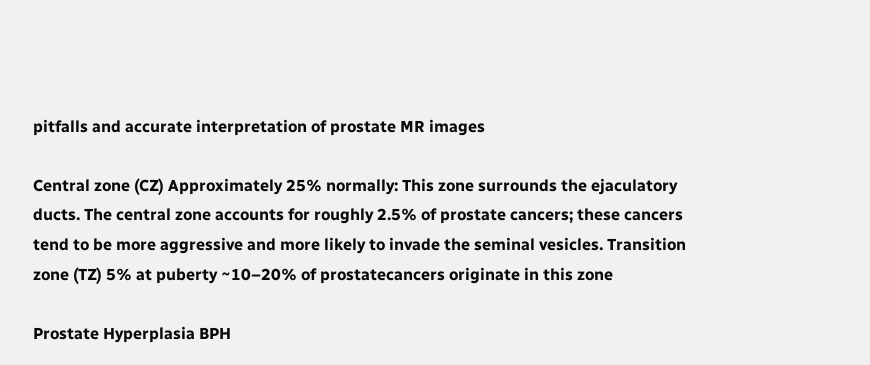pitfalls and accurate interpretation of prostate MR images

Central zone (CZ) Approximately 25% normally: This zone surrounds the ejaculatory ducts. The central zone accounts for roughly 2.5% of prostate cancers; these cancers tend to be more aggressive and more likely to invade the seminal vesicles. Transition zone (TZ) 5% at puberty ~10–20% of prostatecancers originate in this zone

Prostate Hyperplasia BPH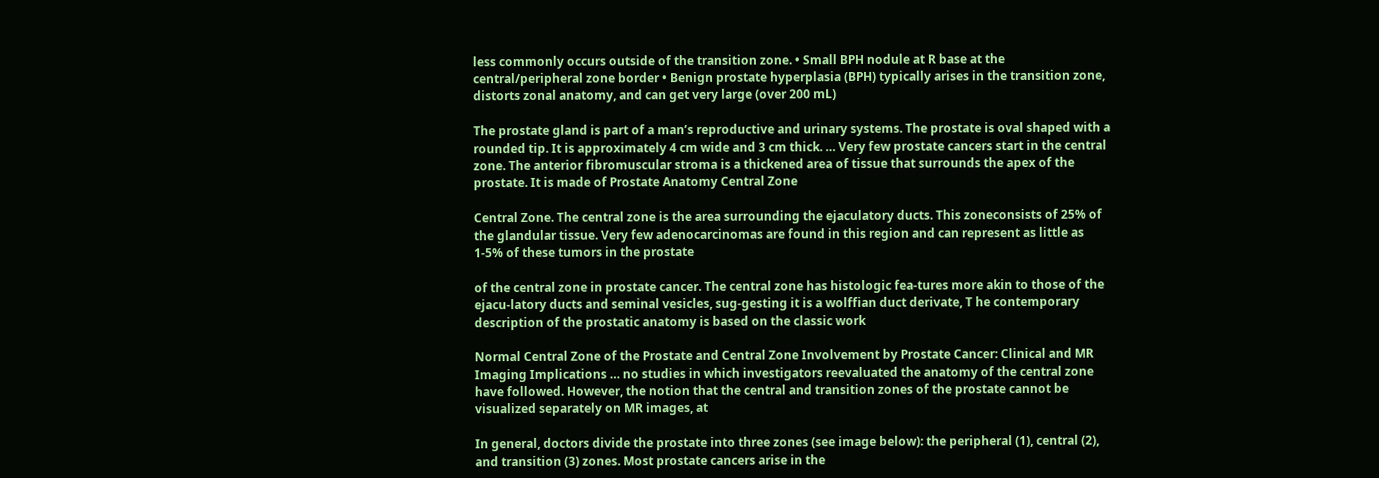less commonly occurs outside of the transition zone. • Small BPH nodule at R base at the central/peripheral zone border • Benign prostate hyperplasia (BPH) typically arises in the transition zone, distorts zonal anatomy, and can get very large (over 200 mL)

The prostate gland is part of a man’s reproductive and urinary systems. The prostate is oval shaped with a rounded tip. It is approximately 4 cm wide and 3 cm thick. … Very few prostate cancers start in the central zone. The anterior fibromuscular stroma is a thickened area of tissue that surrounds the apex of the prostate. It is made of Prostate Anatomy Central Zone

Central Zone. The central zone is the area surrounding the ejaculatory ducts. This zoneconsists of 25% of the glandular tissue. Very few adenocarcinomas are found in this region and can represent as little as 1-5% of these tumors in the prostate

of the central zone in prostate cancer. The central zone has histologic fea-tures more akin to those of the ejacu-latory ducts and seminal vesicles, sug-gesting it is a wolffian duct derivate, T he contemporary description of the prostatic anatomy is based on the classic work

Normal Central Zone of the Prostate and Central Zone Involvement by Prostate Cancer: Clinical and MR Imaging Implications … no studies in which investigators reevaluated the anatomy of the central zone have followed. However, the notion that the central and transition zones of the prostate cannot be visualized separately on MR images, at

In general, doctors divide the prostate into three zones (see image below): the peripheral (1), central (2), and transition (3) zones. Most prostate cancers arise in the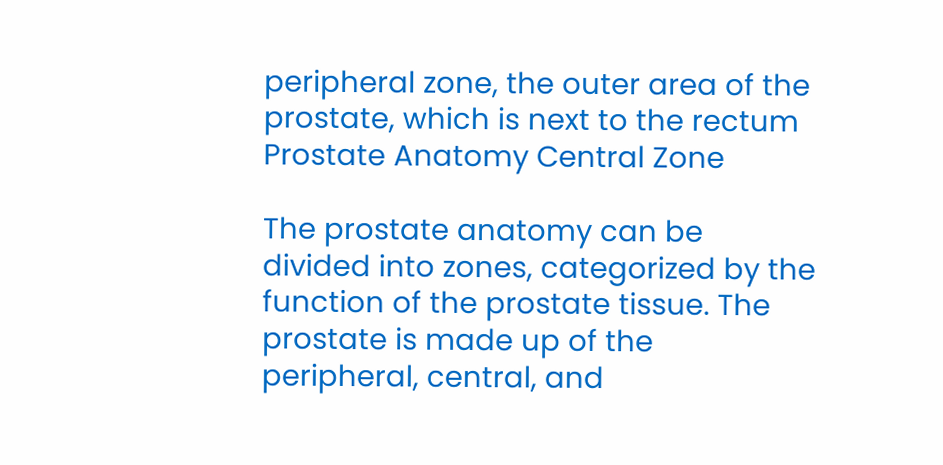peripheral zone, the outer area of the prostate, which is next to the rectum Prostate Anatomy Central Zone

The prostate anatomy can be divided into zones, categorized by the function of the prostate tissue. The prostate is made up of the peripheral, central, and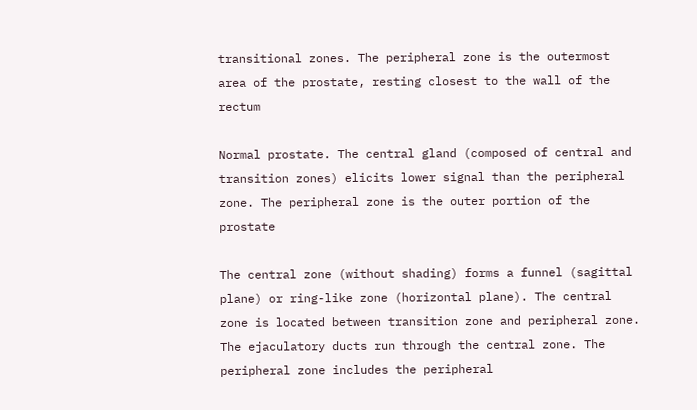transitional zones. The peripheral zone is the outermost area of the prostate, resting closest to the wall of the rectum

Normal prostate. The central gland (composed of central and transition zones) elicits lower signal than the peripheral zone. The peripheral zone is the outer portion of the prostate

The central zone (without shading) forms a funnel (sagittal plane) or ring-like zone (horizontal plane). The central zone is located between transition zone and peripheral zone. The ejaculatory ducts run through the central zone. The peripheral zone includes the peripheral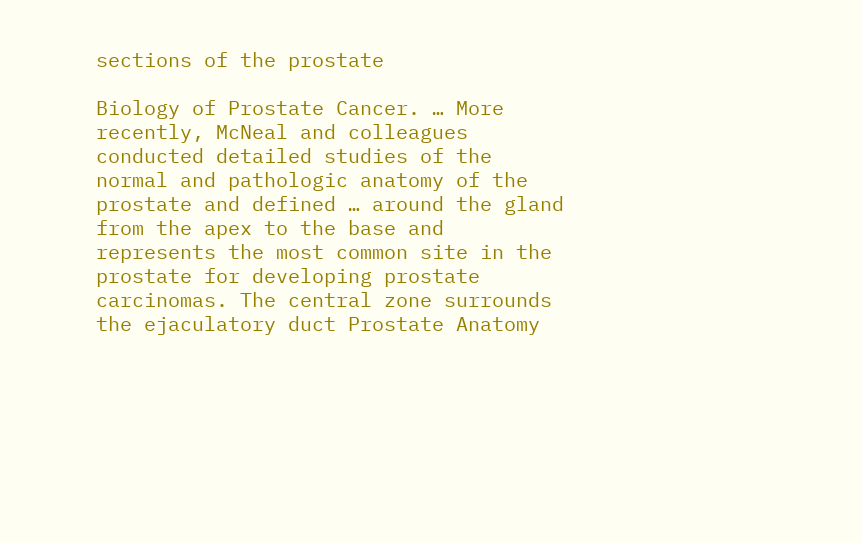sections of the prostate

Biology of Prostate Cancer. … More recently, McNeal and colleagues conducted detailed studies of the normal and pathologic anatomy of the prostate and defined … around the gland from the apex to the base and represents the most common site in the prostate for developing prostate carcinomas. The central zone surrounds the ejaculatory duct Prostate Anatomy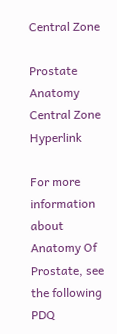Central Zone

Prostate Anatomy Central Zone Hyperlink

For more information about Anatomy Of Prostate, see the following PDQ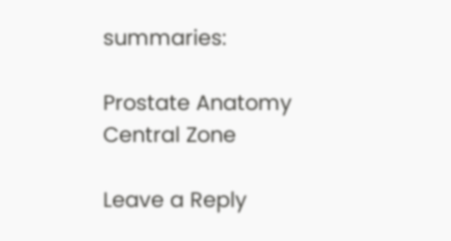summaries:

Prostate Anatomy Central Zone

Leave a Reply